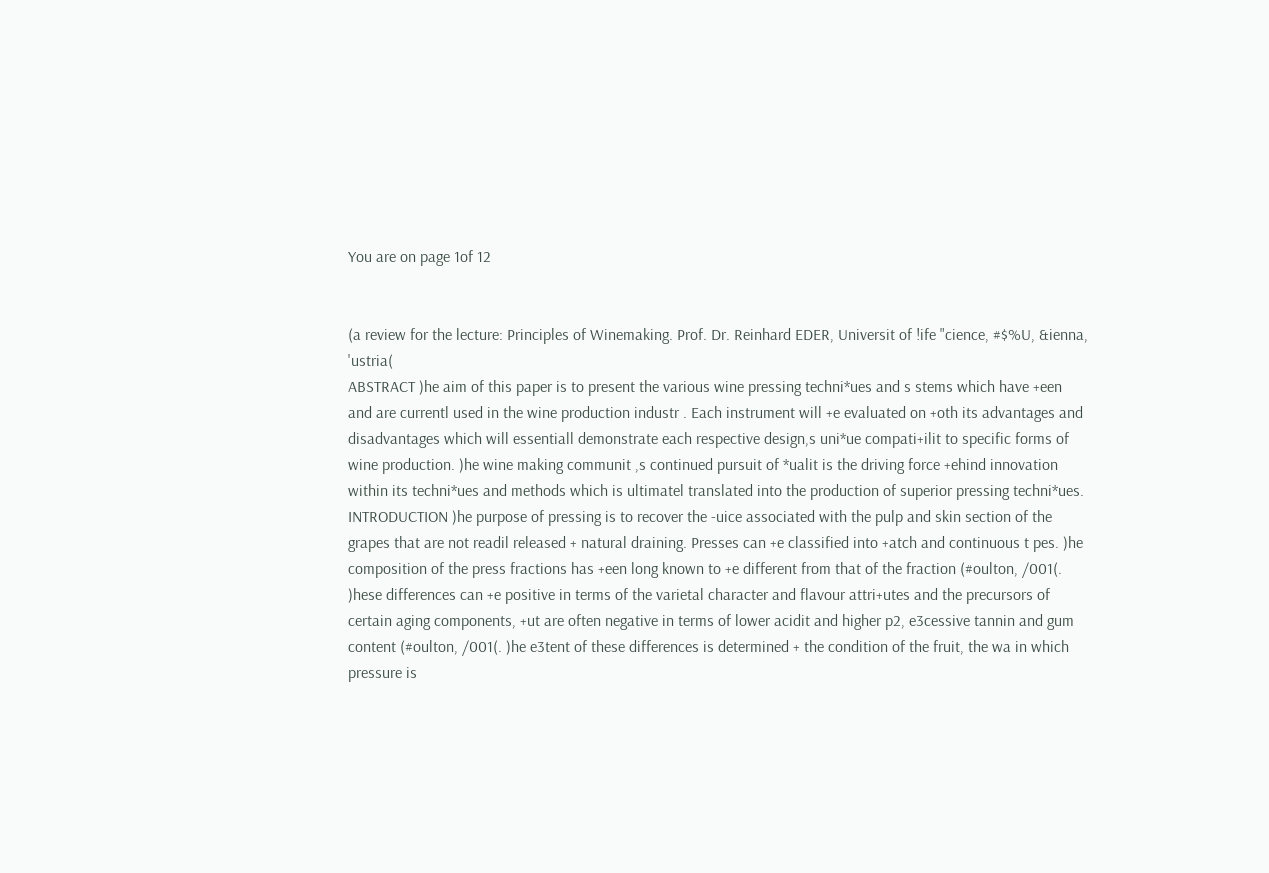You are on page 1of 12


(a review for the lecture: Principles of Winemaking. Prof. Dr. Reinhard EDER, Universit of !ife "cience, #$%U, &ienna, 'ustria(
ABSTRACT )he aim of this paper is to present the various wine pressing techni*ues and s stems which have +een and are currentl used in the wine production industr . Each instrument will +e evaluated on +oth its advantages and disadvantages which will essentiall demonstrate each respective design,s uni*ue compati+ilit to specific forms of wine production. )he wine making communit ,s continued pursuit of *ualit is the driving force +ehind innovation within its techni*ues and methods which is ultimatel translated into the production of superior pressing techni*ues. INTRODUCTION )he purpose of pressing is to recover the -uice associated with the pulp and skin section of the grapes that are not readil released + natural draining. Presses can +e classified into +atch and continuous t pes. )he composition of the press fractions has +een long known to +e different from that of the fraction (#oulton, /001(. )hese differences can +e positive in terms of the varietal character and flavour attri+utes and the precursors of certain aging components, +ut are often negative in terms of lower acidit and higher p2, e3cessive tannin and gum content (#oulton, /001(. )he e3tent of these differences is determined + the condition of the fruit, the wa in which pressure is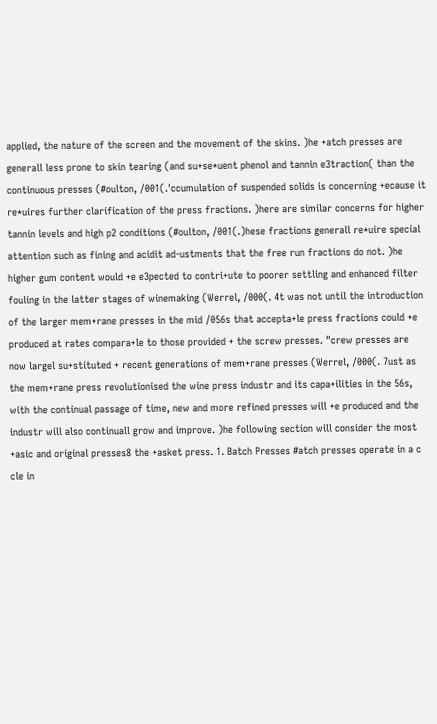applied, the nature of the screen and the movement of the skins. )he +atch presses are generall less prone to skin tearing (and su+se*uent phenol and tannin e3traction( than the continuous presses (#oulton, /001(.'ccumulation of suspended solids is concerning +ecause it re*uires further clarification of the press fractions. )here are similar concerns for higher tannin levels and high p2 conditions (#oulton, /001(.)hese fractions generall re*uire special attention such as fining and acidit ad-ustments that the free run fractions do not. )he higher gum content would +e e3pected to contri+ute to poorer settling and enhanced filter fouling in the latter stages of winemaking (Werrel, /000(. 4t was not until the introduction of the larger mem+rane presses in the mid /056s that accepta+le press fractions could +e produced at rates compara+le to those provided + the screw presses. "crew presses are now largel su+stituted + recent generations of mem+rane presses (Werrel, /000(. 7ust as the mem+rane press revolutionised the wine press industr and its capa+ilities in the 56s, with the continual passage of time, new and more refined presses will +e produced and the industr will also continuall grow and improve. )he following section will consider the most +asic and original presses8 the +asket press. 1. Batch Presses #atch presses operate in a c cle in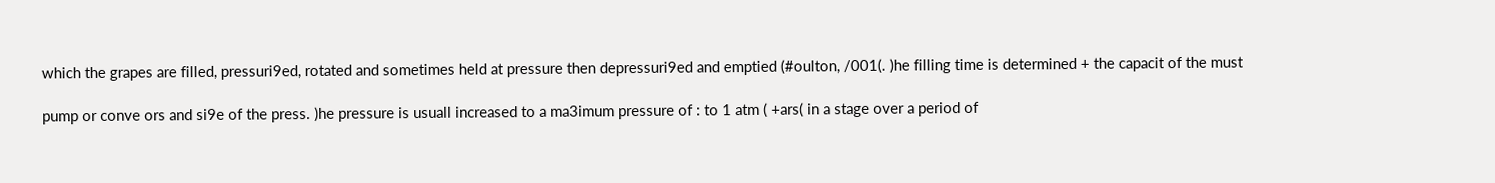which the grapes are filled, pressuri9ed, rotated and sometimes held at pressure then depressuri9ed and emptied (#oulton, /001(. )he filling time is determined + the capacit of the must

pump or conve ors and si9e of the press. )he pressure is usuall increased to a ma3imum pressure of : to 1 atm ( +ars( in a stage over a period of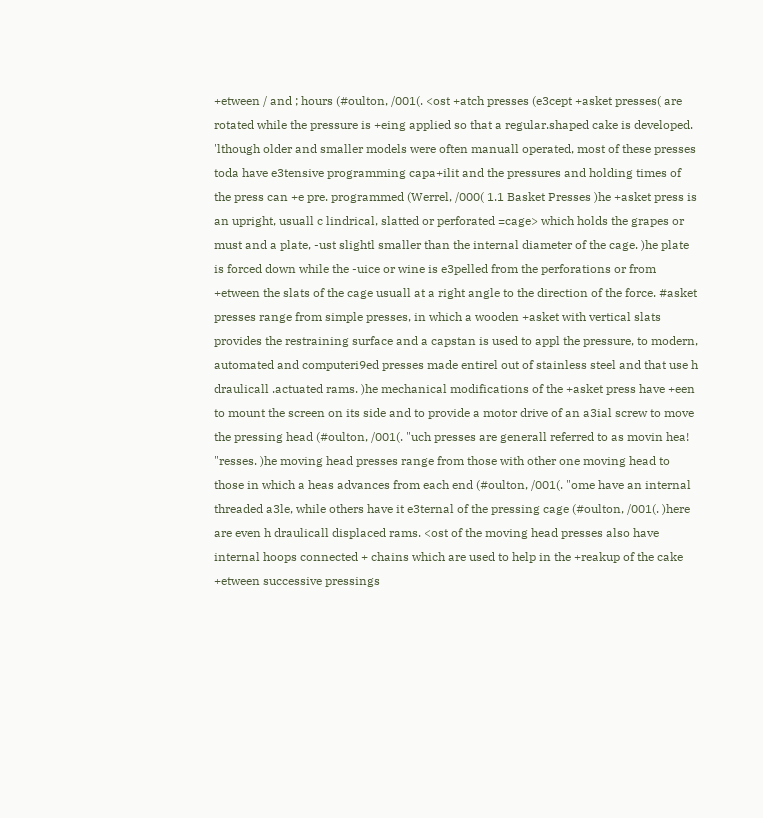+etween / and ; hours (#oulton, /001(. <ost +atch presses (e3cept +asket presses( are rotated while the pressure is +eing applied so that a regular.shaped cake is developed. 'lthough older and smaller models were often manuall operated, most of these presses toda have e3tensive programming capa+ilit and the pressures and holding times of the press can +e pre. programmed (Werrel, /000( 1.1 Basket Presses )he +asket press is an upright, usuall c lindrical, slatted or perforated =cage> which holds the grapes or must and a plate, -ust slightl smaller than the internal diameter of the cage. )he plate is forced down while the -uice or wine is e3pelled from the perforations or from +etween the slats of the cage usuall at a right angle to the direction of the force. #asket presses range from simple presses, in which a wooden +asket with vertical slats provides the restraining surface and a capstan is used to appl the pressure, to modern, automated and computeri9ed presses made entirel out of stainless steel and that use h draulicall .actuated rams. )he mechanical modifications of the +asket press have +een to mount the screen on its side and to provide a motor drive of an a3ial screw to move the pressing head (#oulton, /001(. "uch presses are generall referred to as movin hea! "resses. )he moving head presses range from those with other one moving head to those in which a heas advances from each end (#oulton, /001(. "ome have an internal threaded a3le, while others have it e3ternal of the pressing cage (#oulton, /001(. )here are even h draulicall displaced rams. <ost of the moving head presses also have internal hoops connected + chains which are used to help in the +reakup of the cake +etween successive pressings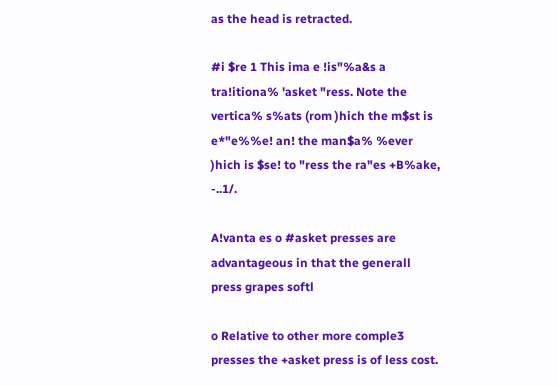as the head is retracted.

#i $re 1 This ima e !is"%a&s a tra!itiona% 'asket "ress. Note the vertica% s%ats (rom )hich the m$st is e*"e%%e! an! the man$a% %ever )hich is $se! to "ress the ra"es +B%ake, -..1/.

A!vanta es o #asket presses are advantageous in that the generall press grapes softl

o Relative to other more comple3 presses the +asket press is of less cost.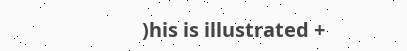)his is illustrated +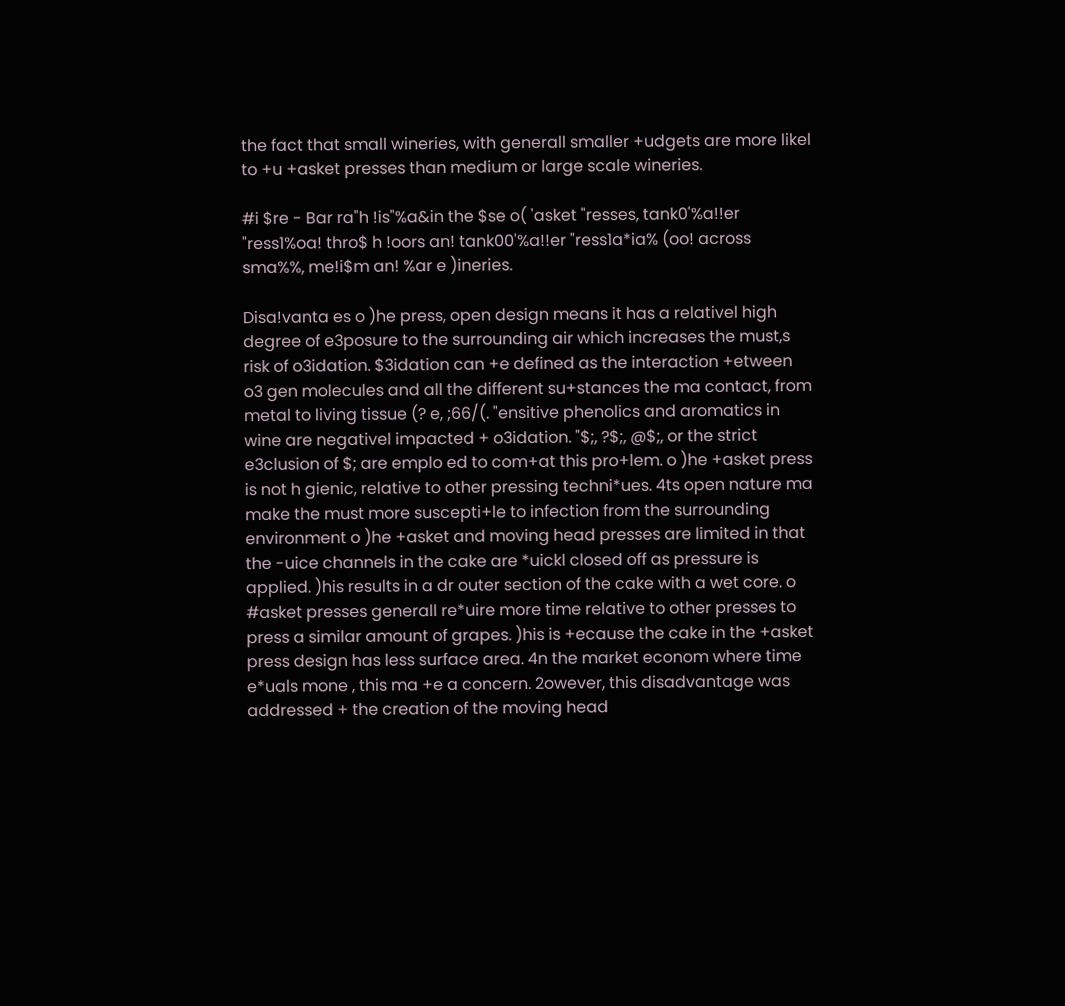the fact that small wineries, with generall smaller +udgets are more likel to +u +asket presses than medium or large scale wineries.

#i $re - Bar ra"h !is"%a&in the $se o( 'asket "resses, tank0'%a!!er "ress1%oa! thro$ h !oors an! tank00'%a!!er "ress1a*ia% (oo! across sma%%, me!i$m an! %ar e )ineries.

Disa!vanta es o )he press, open design means it has a relativel high degree of e3posure to the surrounding air which increases the must,s risk of o3idation. $3idation can +e defined as the interaction +etween o3 gen molecules and all the different su+stances the ma contact, from metal to living tissue (? e, ;66/(. "ensitive phenolics and aromatics in wine are negativel impacted + o3idation. "$;, ?$;, @$;, or the strict e3clusion of $; are emplo ed to com+at this pro+lem. o )he +asket press is not h gienic, relative to other pressing techni*ues. 4ts open nature ma make the must more suscepti+le to infection from the surrounding environment o )he +asket and moving head presses are limited in that the -uice channels in the cake are *uickl closed off as pressure is applied. )his results in a dr outer section of the cake with a wet core. o #asket presses generall re*uire more time relative to other presses to press a similar amount of grapes. )his is +ecause the cake in the +asket press design has less surface area. 4n the market econom where time e*uals mone , this ma +e a concern. 2owever, this disadvantage was addressed + the creation of the moving head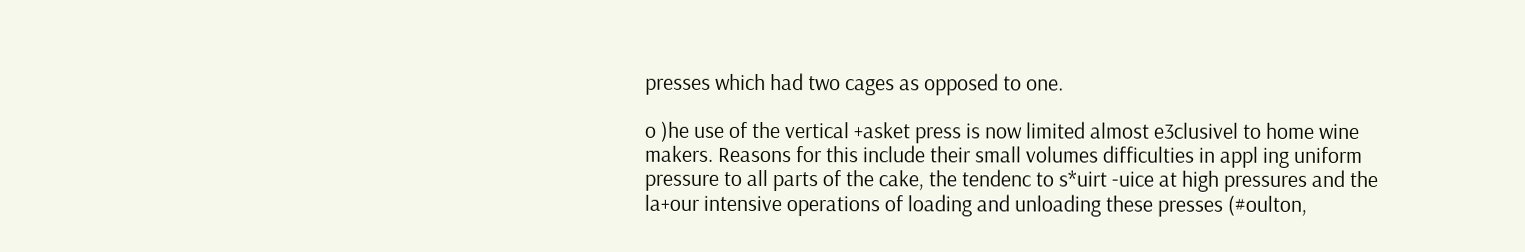presses which had two cages as opposed to one.

o )he use of the vertical +asket press is now limited almost e3clusivel to home wine makers. Reasons for this include their small volumes difficulties in appl ing uniform pressure to all parts of the cake, the tendenc to s*uirt -uice at high pressures and the la+our intensive operations of loading and unloading these presses (#oulton,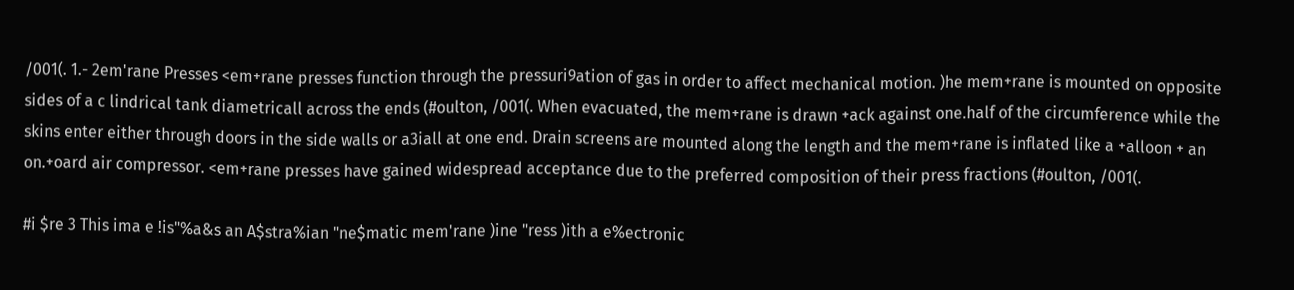/001(. 1.- 2em'rane Presses <em+rane presses function through the pressuri9ation of gas in order to affect mechanical motion. )he mem+rane is mounted on opposite sides of a c lindrical tank diametricall across the ends (#oulton, /001(. When evacuated, the mem+rane is drawn +ack against one.half of the circumference while the skins enter either through doors in the side walls or a3iall at one end. Drain screens are mounted along the length and the mem+rane is inflated like a +alloon + an on.+oard air compressor. <em+rane presses have gained widespread acceptance due to the preferred composition of their press fractions (#oulton, /001(.

#i $re 3 This ima e !is"%a&s an A$stra%ian "ne$matic mem'rane )ine "ress )ith a e%ectronic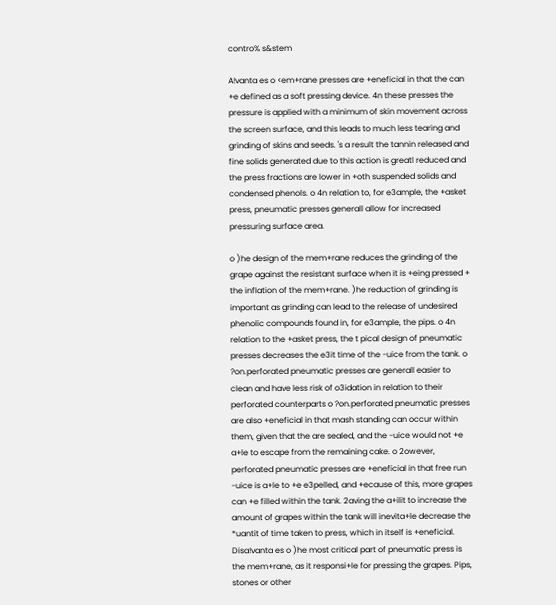contro% s&stem

A!vanta es o <em+rane presses are +eneficial in that the can +e defined as a soft pressing device. 4n these presses the pressure is applied with a minimum of skin movement across the screen surface, and this leads to much less tearing and grinding of skins and seeds. 's a result the tannin released and fine solids generated due to this action is greatl reduced and the press fractions are lower in +oth suspended solids and condensed phenols. o 4n relation to, for e3ample, the +asket press, pneumatic presses generall allow for increased pressuring surface area.

o )he design of the mem+rane reduces the grinding of the grape against the resistant surface when it is +eing pressed + the inflation of the mem+rane. )he reduction of grinding is important as grinding can lead to the release of undesired phenolic compounds found in, for e3ample, the pips. o 4n relation to the +asket press, the t pical design of pneumatic presses decreases the e3it time of the -uice from the tank. o ?on.perforated pneumatic presses are generall easier to clean and have less risk of o3idation in relation to their perforated counterparts o ?on.perforated pneumatic presses are also +eneficial in that mash standing can occur within them, given that the are sealed, and the -uice would not +e a+le to escape from the remaining cake. o 2owever, perforated pneumatic presses are +eneficial in that free run -uice is a+le to +e e3pelled, and +ecause of this, more grapes can +e filled within the tank. 2aving the a+ilit to increase the amount of grapes within the tank will inevita+le decrease the *uantit of time taken to press, which in itself is +eneficial. Disa!vanta es o )he most critical part of pneumatic press is the mem+rane, as it responsi+le for pressing the grapes. Pips, stones or other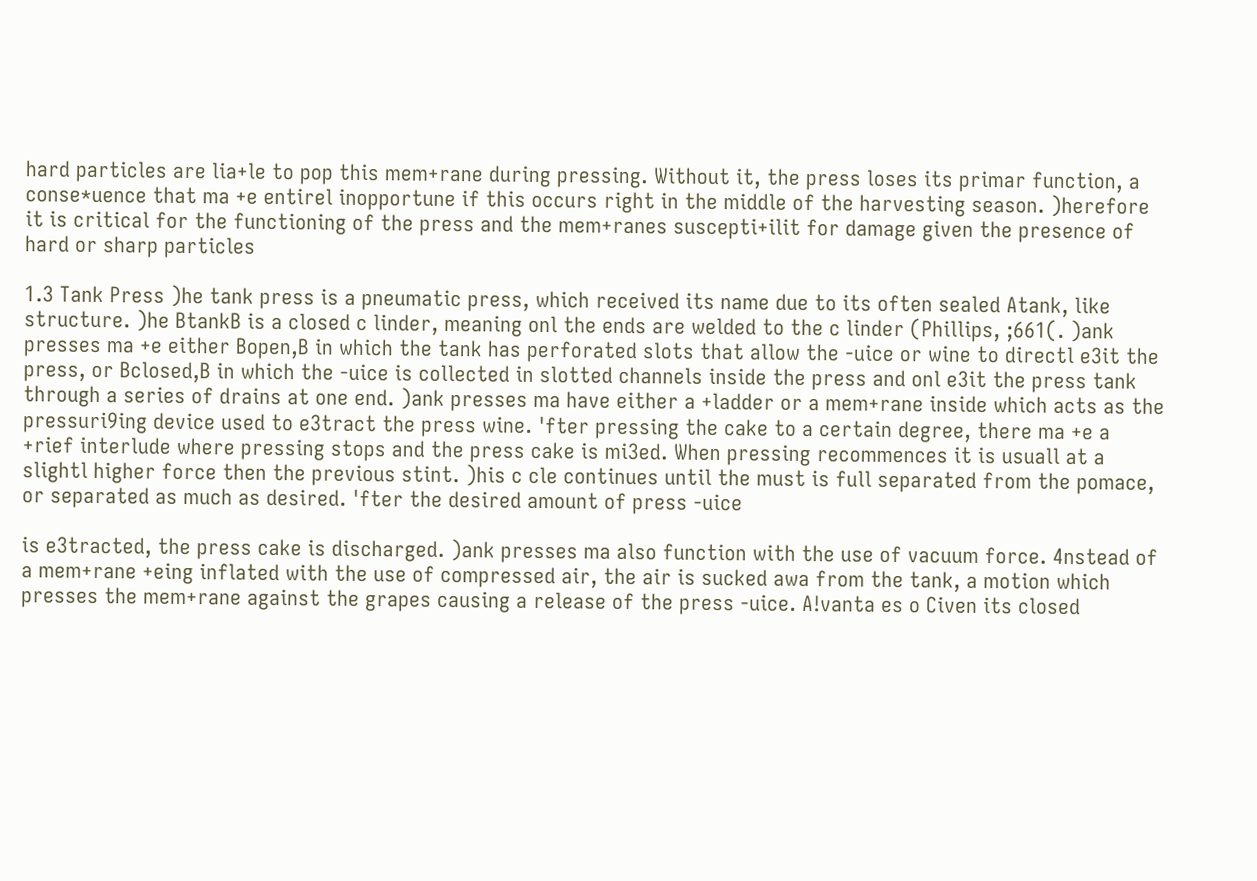hard particles are lia+le to pop this mem+rane during pressing. Without it, the press loses its primar function, a conse*uence that ma +e entirel inopportune if this occurs right in the middle of the harvesting season. )herefore it is critical for the functioning of the press and the mem+ranes suscepti+ilit for damage given the presence of hard or sharp particles

1.3 Tank Press )he tank press is a pneumatic press, which received its name due to its often sealed Atank, like structure. )he BtankB is a closed c linder, meaning onl the ends are welded to the c linder (Phillips, ;661(. )ank presses ma +e either Bopen,B in which the tank has perforated slots that allow the -uice or wine to directl e3it the press, or Bclosed,B in which the -uice is collected in slotted channels inside the press and onl e3it the press tank through a series of drains at one end. )ank presses ma have either a +ladder or a mem+rane inside which acts as the pressuri9ing device used to e3tract the press wine. 'fter pressing the cake to a certain degree, there ma +e a +rief interlude where pressing stops and the press cake is mi3ed. When pressing recommences it is usuall at a slightl higher force then the previous stint. )his c cle continues until the must is full separated from the pomace, or separated as much as desired. 'fter the desired amount of press -uice

is e3tracted, the press cake is discharged. )ank presses ma also function with the use of vacuum force. 4nstead of a mem+rane +eing inflated with the use of compressed air, the air is sucked awa from the tank, a motion which presses the mem+rane against the grapes causing a release of the press -uice. A!vanta es o Civen its closed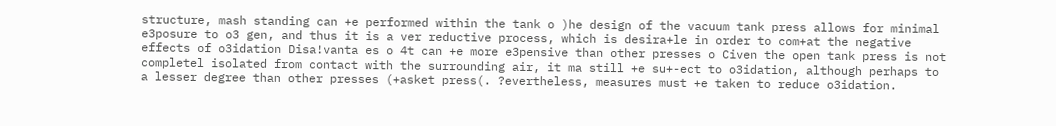structure, mash standing can +e performed within the tank o )he design of the vacuum tank press allows for minimal e3posure to o3 gen, and thus it is a ver reductive process, which is desira+le in order to com+at the negative effects of o3idation Disa!vanta es o 4t can +e more e3pensive than other presses o Civen the open tank press is not completel isolated from contact with the surrounding air, it ma still +e su+-ect to o3idation, although perhaps to a lesser degree than other presses (+asket press(. ?evertheless, measures must +e taken to reduce o3idation.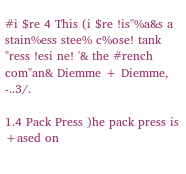#i $re 4 This (i $re !is"%a&s a stain%ess stee% c%ose! tank "ress !esi ne! '& the #rench com"an& Diemme + Diemme, -..3/.

1.4 Pack Press )he pack press is +ased on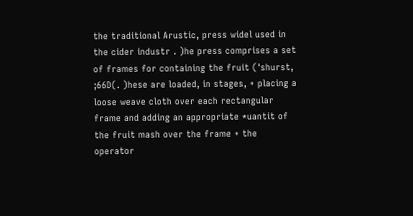the traditional Arustic, press widel used in the cider industr . )he press comprises a set of frames for containing the fruit ('shurst, ;66D(. )hese are loaded, in stages, + placing a loose weave cloth over each rectangular frame and adding an appropriate *uantit of the fruit mash over the frame + the operator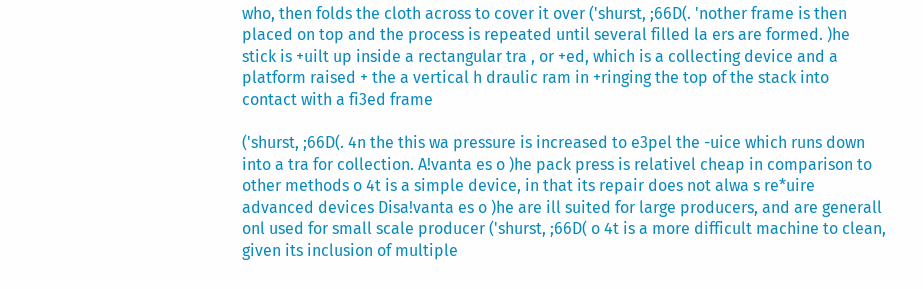who, then folds the cloth across to cover it over ('shurst, ;66D(. 'nother frame is then placed on top and the process is repeated until several filled la ers are formed. )he stick is +uilt up inside a rectangular tra , or +ed, which is a collecting device and a platform raised + the a vertical h draulic ram in +ringing the top of the stack into contact with a fi3ed frame

('shurst, ;66D(. 4n the this wa pressure is increased to e3pel the -uice which runs down into a tra for collection. A!vanta es o )he pack press is relativel cheap in comparison to other methods o 4t is a simple device, in that its repair does not alwa s re*uire advanced devices Disa!vanta es o )he are ill suited for large producers, and are generall onl used for small scale producer ('shurst, ;66D( o 4t is a more difficult machine to clean, given its inclusion of multiple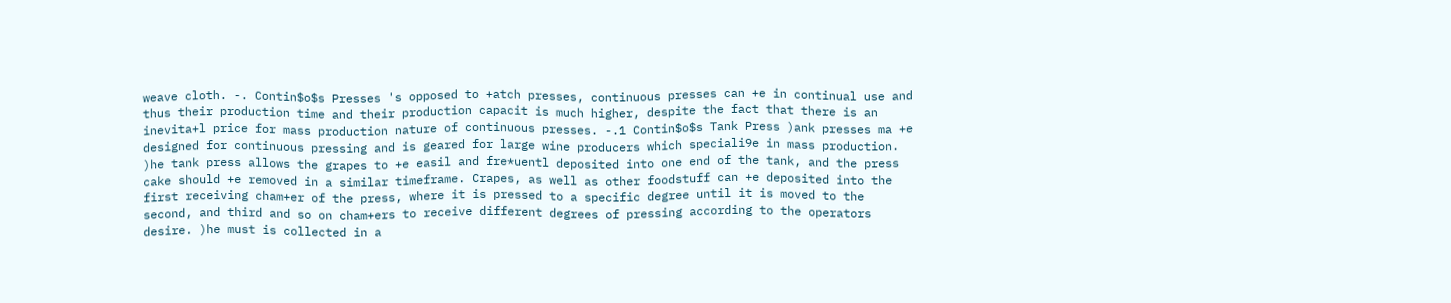weave cloth. -. Contin$o$s Presses 's opposed to +atch presses, continuous presses can +e in continual use and thus their production time and their production capacit is much higher, despite the fact that there is an inevita+l price for mass production nature of continuous presses. -.1 Contin$o$s Tank Press )ank presses ma +e designed for continuous pressing and is geared for large wine producers which speciali9e in mass production. )he tank press allows the grapes to +e easil and fre*uentl deposited into one end of the tank, and the press cake should +e removed in a similar timeframe. Crapes, as well as other foodstuff can +e deposited into the first receiving cham+er of the press, where it is pressed to a specific degree until it is moved to the second, and third and so on cham+ers to receive different degrees of pressing according to the operators desire. )he must is collected in a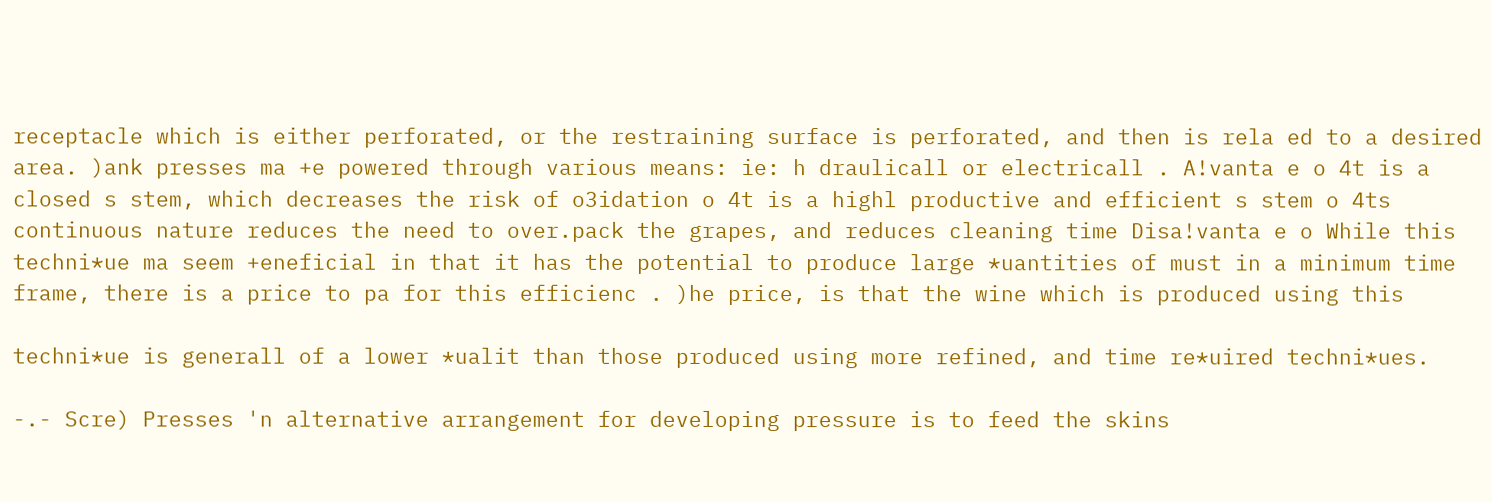receptacle which is either perforated, or the restraining surface is perforated, and then is rela ed to a desired area. )ank presses ma +e powered through various means: ie: h draulicall or electricall . A!vanta e o 4t is a closed s stem, which decreases the risk of o3idation o 4t is a highl productive and efficient s stem o 4ts continuous nature reduces the need to over.pack the grapes, and reduces cleaning time Disa!vanta e o While this techni*ue ma seem +eneficial in that it has the potential to produce large *uantities of must in a minimum time frame, there is a price to pa for this efficienc . )he price, is that the wine which is produced using this

techni*ue is generall of a lower *ualit than those produced using more refined, and time re*uired techni*ues.

-.- Scre) Presses 'n alternative arrangement for developing pressure is to feed the skins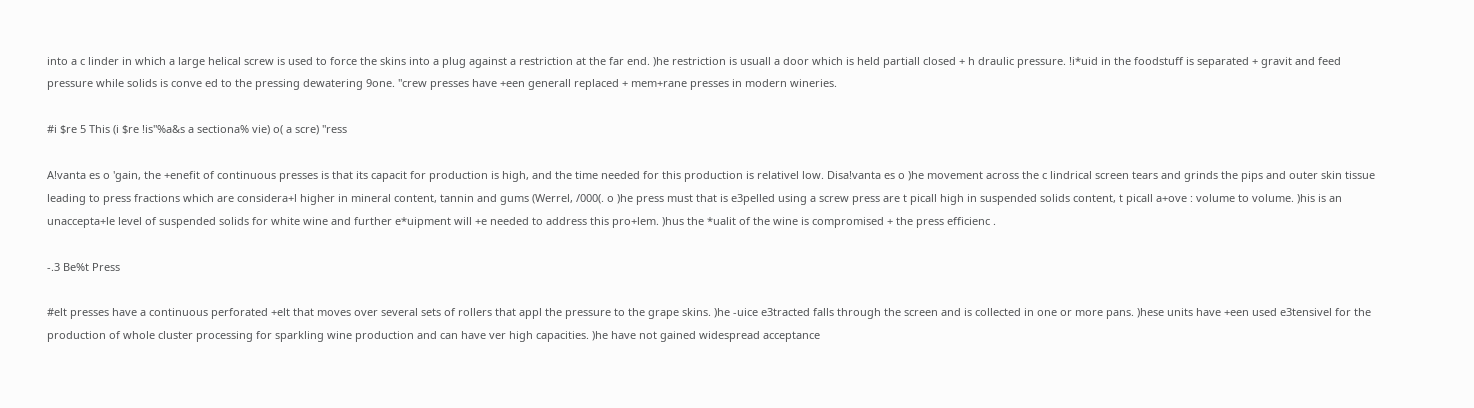into a c linder in which a large helical screw is used to force the skins into a plug against a restriction at the far end. )he restriction is usuall a door which is held partiall closed + h draulic pressure. !i*uid in the foodstuff is separated + gravit and feed pressure while solids is conve ed to the pressing dewatering 9one. "crew presses have +een generall replaced + mem+rane presses in modern wineries.

#i $re 5 This (i $re !is"%a&s a sectiona% vie) o( a scre) "ress

A!vanta es o 'gain, the +enefit of continuous presses is that its capacit for production is high, and the time needed for this production is relativel low. Disa!vanta es o )he movement across the c lindrical screen tears and grinds the pips and outer skin tissue leading to press fractions which are considera+l higher in mineral content, tannin and gums (Werrel, /000(. o )he press must that is e3pelled using a screw press are t picall high in suspended solids content, t picall a+ove : volume to volume. )his is an unaccepta+le level of suspended solids for white wine and further e*uipment will +e needed to address this pro+lem. )hus the *ualit of the wine is compromised + the press efficienc .

-.3 Be%t Press

#elt presses have a continuous perforated +elt that moves over several sets of rollers that appl the pressure to the grape skins. )he -uice e3tracted falls through the screen and is collected in one or more pans. )hese units have +een used e3tensivel for the production of whole cluster processing for sparkling wine production and can have ver high capacities. )he have not gained widespread acceptance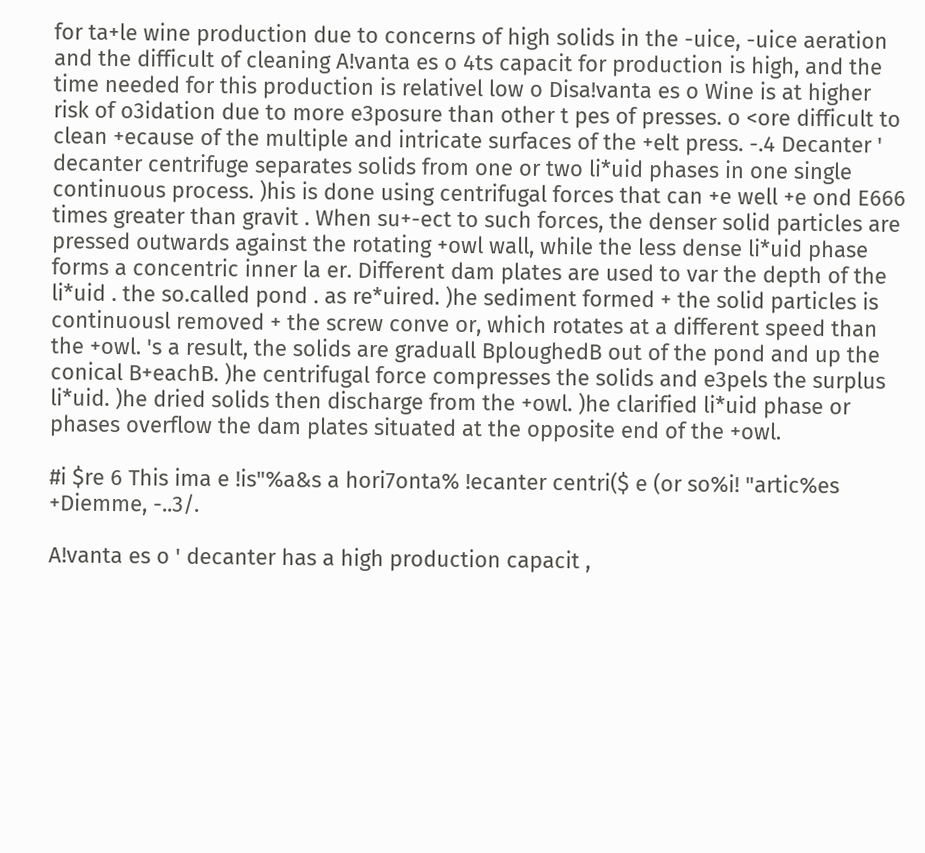for ta+le wine production due to concerns of high solids in the -uice, -uice aeration and the difficult of cleaning A!vanta es o 4ts capacit for production is high, and the time needed for this production is relativel low o Disa!vanta es o Wine is at higher risk of o3idation due to more e3posure than other t pes of presses. o <ore difficult to clean +ecause of the multiple and intricate surfaces of the +elt press. -.4 Decanter ' decanter centrifuge separates solids from one or two li*uid phases in one single continuous process. )his is done using centrifugal forces that can +e well +e ond E666 times greater than gravit . When su+-ect to such forces, the denser solid particles are pressed outwards against the rotating +owl wall, while the less dense li*uid phase forms a concentric inner la er. Different dam plates are used to var the depth of the li*uid . the so.called pond . as re*uired. )he sediment formed + the solid particles is continuousl removed + the screw conve or, which rotates at a different speed than the +owl. 's a result, the solids are graduall BploughedB out of the pond and up the conical B+eachB. )he centrifugal force compresses the solids and e3pels the surplus li*uid. )he dried solids then discharge from the +owl. )he clarified li*uid phase or phases overflow the dam plates situated at the opposite end of the +owl.

#i $re 6 This ima e !is"%a&s a hori7onta% !ecanter centri($ e (or so%i! "artic%es +Diemme, -..3/.

A!vanta es o ' decanter has a high production capacit ,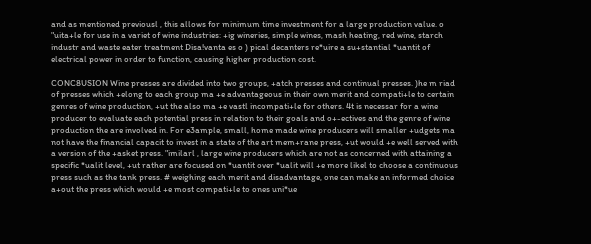and as mentioned previousl , this allows for minimum time investment for a large production value. o "uita+le for use in a variet of wine industries: +ig wineries, simple wines, mash heating, red wine, starch industr and waste eater treatment Disa!vanta es o ) pical decanters re*uire a su+stantial *uantit of electrical power in order to function, causing higher production cost.

CONC8USION Wine presses are divided into two groups, +atch presses and continual presses. )he m riad of presses which +elong to each group ma +e advantageous in their own merit and compati+le to certain genres of wine production, +ut the also ma +e vastl incompati+le for others. 4t is necessar for a wine producer to evaluate each potential press in relation to their goals and o+-ectives and the genre of wine production the are involved in. For e3ample, small, home made wine producers will smaller +udgets ma not have the financial capacit to invest in a state of the art mem+rane press, +ut would +e well served with a version of the +asket press. "imilarl , large wine producers which are not as concerned with attaining a specific *ualit level, +ut rather are focused on *uantit over *ualit will +e more likel to choose a continuous press such as the tank press. # weighing each merit and disadvantage, one can make an informed choice a+out the press which would +e most compati+le to ones uni*ue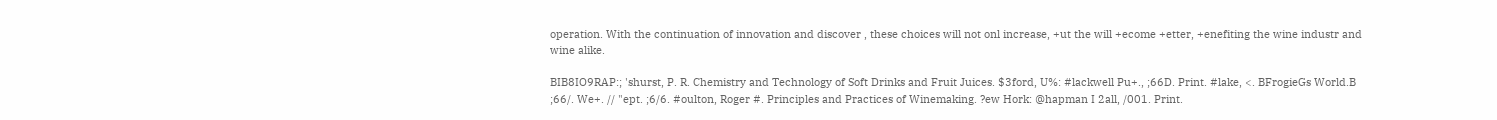operation. With the continuation of innovation and discover , these choices will not onl increase, +ut the will +ecome +etter, +enefiting the wine industr and wine alike.

BIB8IO9RAP:; 'shurst, P. R. Chemistry and Technology of Soft Drinks and Fruit Juices. $3ford, U%: #lackwell Pu+., ;66D. Print. #lake, <. BFrogieGs World.B ;66/. We+. // "ept. ;6/6. #oulton, Roger #. Principles and Practices of Winemaking. ?ew Hork: @hapman I 2all, /001. Print.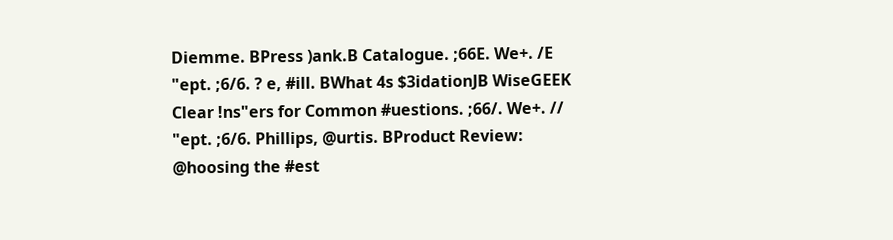Diemme. BPress )ank.B Catalogue. ;66E. We+. /E "ept. ;6/6. ? e, #ill. BWhat 4s $3idationJB WiseGEEK Clear !ns"ers for Common #uestions. ;66/. We+. // "ept. ;6/6. Phillips, @urtis. BProduct Review: @hoosing the #est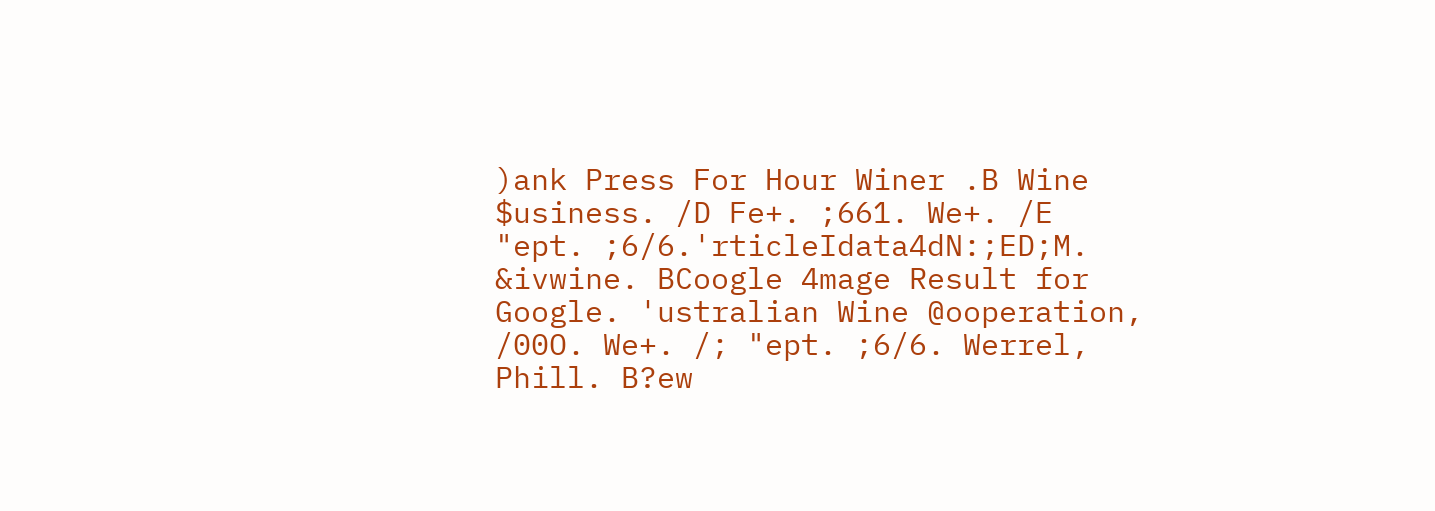)ank Press For Hour Winer .B Wine $usiness. /D Fe+. ;661. We+. /E "ept. ;6/6.'rticleIdata4dN:;ED;M. &ivwine. BCoogle 4mage Result for Google. 'ustralian Wine @ooperation, /00O. We+. /; "ept. ;6/6. Werrel, Phill. B?ew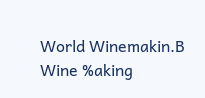World Winemakin.B Wine %aking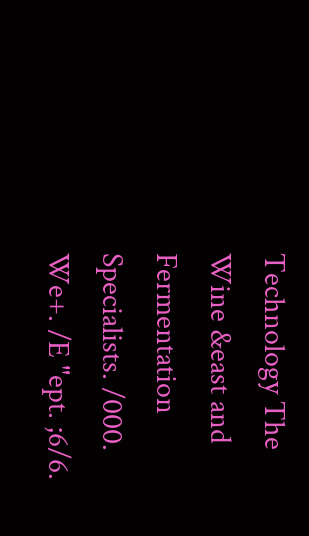Technology The Wine &east and Fermentation Specialists. /000. We+. /E "ept. ;6/6.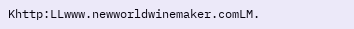Khttp:LLwww.newworldwinemaker.comLM.